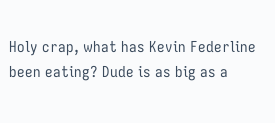Holy crap, what has Kevin Federline been eating? Dude is as big as a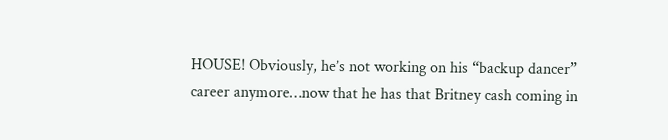HOUSE! Obviously, he’s not working on his “backup dancer” career anymore…now that he has that Britney cash coming in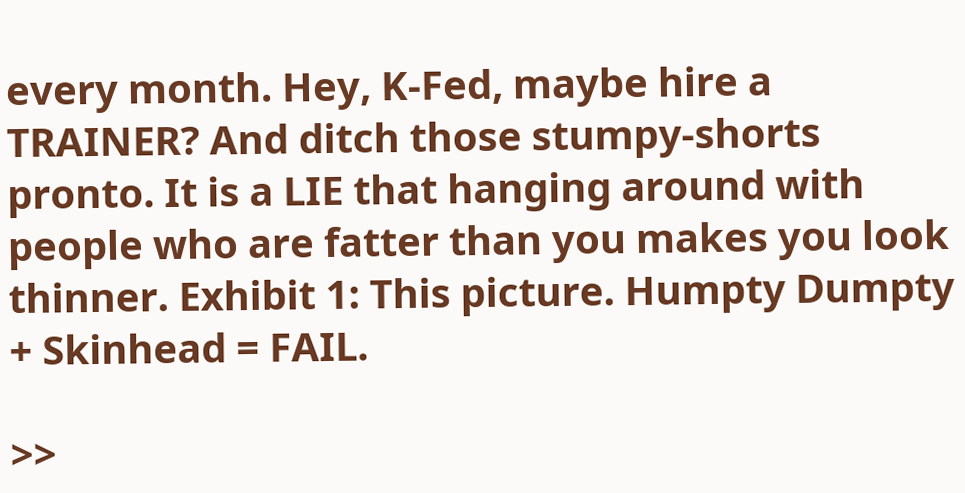every month. Hey, K-Fed, maybe hire a TRAINER? And ditch those stumpy-shorts pronto. It is a LIE that hanging around with people who are fatter than you makes you look thinner. Exhibit 1: This picture. Humpty Dumpty + Skinhead = FAIL.

>>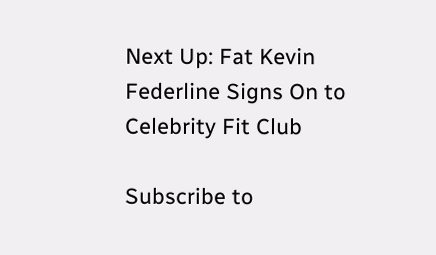Next Up: Fat Kevin Federline Signs On to Celebrity Fit Club

Subscribe to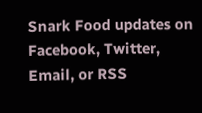Snark Food updates on Facebook, Twitter, Email, or RSS